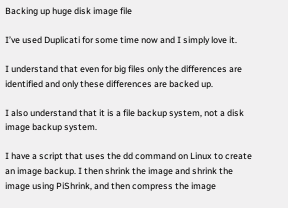Backing up huge disk image file

I’ve used Duplicati for some time now and I simply love it.

I understand that even for big files only the differences are identified and only these differences are backed up.

I also understand that it is a file backup system, not a disk image backup system.

I have a script that uses the dd command on Linux to create an image backup. I then shrink the image and shrink the image using PiShrink, and then compress the image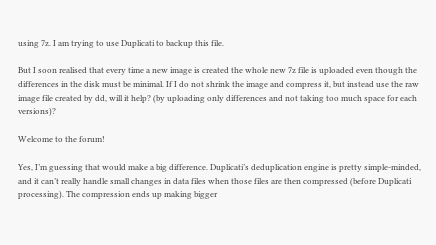using 7z. I am trying to use Duplicati to backup this file.

But I soon realised that every time a new image is created the whole new 7z file is uploaded even though the differences in the disk must be minimal. If I do not shrink the image and compress it, but instead use the raw image file created by dd, will it help? (by uploading only differences and not taking too much space for each versions)?

Welcome to the forum!

Yes, I’m guessing that would make a big difference. Duplicati’s deduplication engine is pretty simple-minded, and it can’t really handle small changes in data files when those files are then compressed (before Duplicati processing). The compression ends up making bigger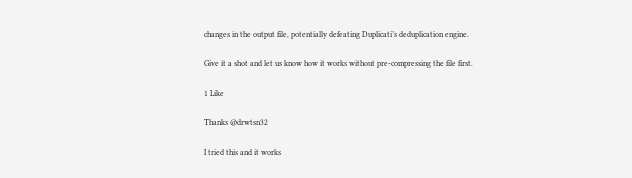changes in the output file, potentially defeating Duplicati’s deduplication engine.

Give it a shot and let us know how it works without pre-compressing the file first.

1 Like

Thanks @drwtsn32

I tried this and it works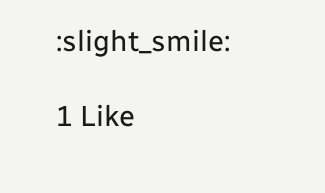:slight_smile:

1 Like